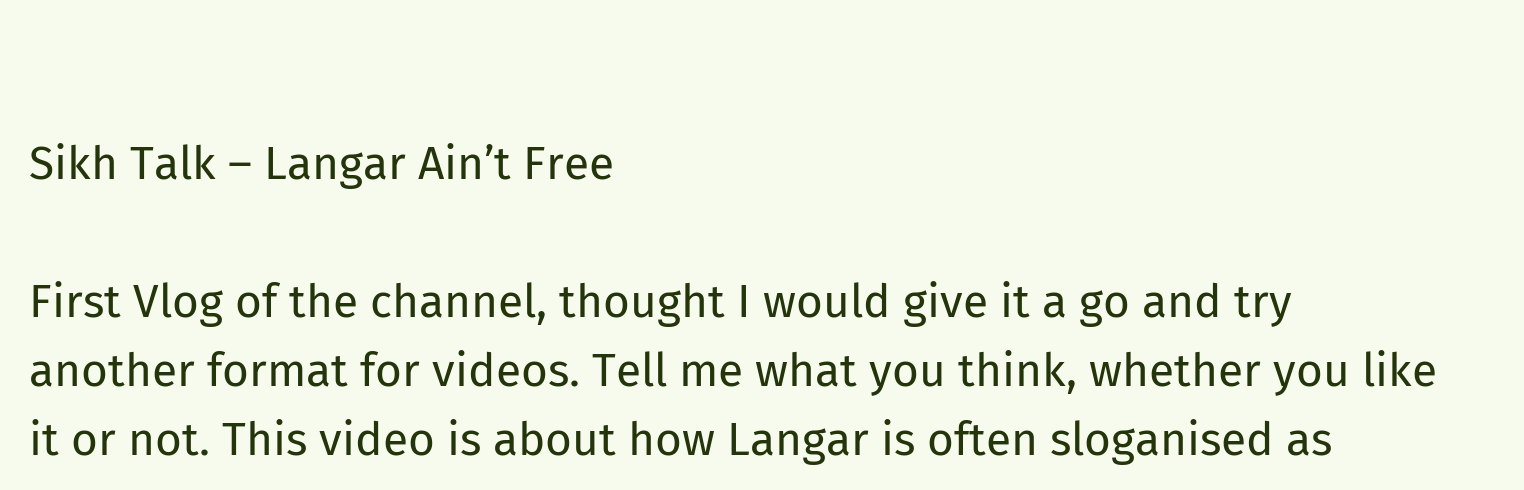Sikh Talk – Langar Ain’t Free

First Vlog of the channel, thought I would give it a go and try another format for videos. Tell me what you think, whether you like it or not. This video is about how Langar is often sloganised as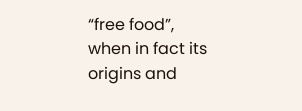“free food”, when in fact its origins and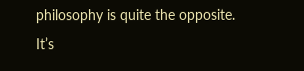philosophy is quite the opposite. It’s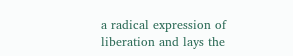a radical expression of liberation and lays the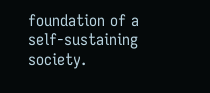foundation of a self-sustaining society.